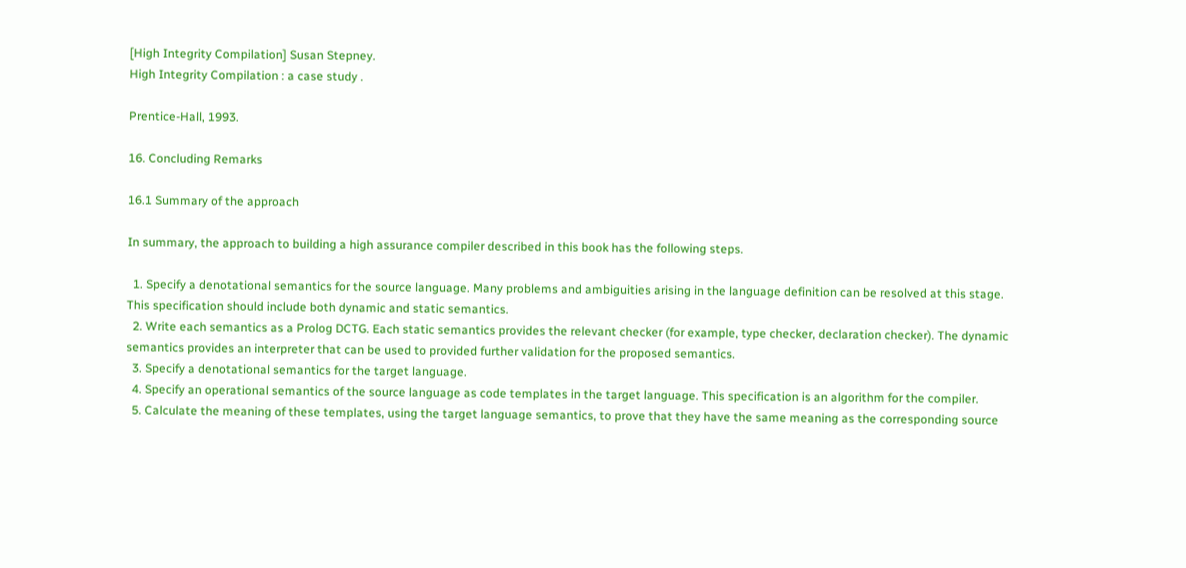[High Integrity Compilation] Susan Stepney.
High Integrity Compilation : a case study .

Prentice-Hall, 1993.

16. Concluding Remarks

16.1 Summary of the approach

In summary, the approach to building a high assurance compiler described in this book has the following steps.

  1. Specify a denotational semantics for the source language. Many problems and ambiguities arising in the language definition can be resolved at this stage. This specification should include both dynamic and static semantics.
  2. Write each semantics as a Prolog DCTG. Each static semantics provides the relevant checker (for example, type checker, declaration checker). The dynamic semantics provides an interpreter that can be used to provided further validation for the proposed semantics.
  3. Specify a denotational semantics for the target language.
  4. Specify an operational semantics of the source language as code templates in the target language. This specification is an algorithm for the compiler.
  5. Calculate the meaning of these templates, using the target language semantics, to prove that they have the same meaning as the corresponding source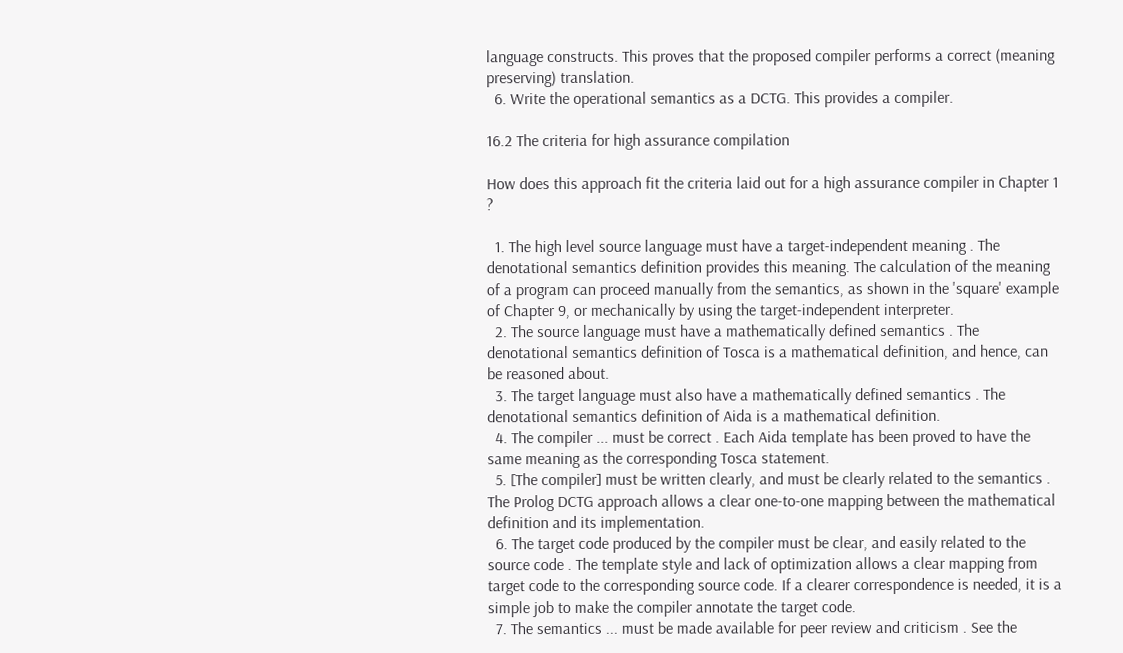language constructs. This proves that the proposed compiler performs a correct (meaning preserving) translation.
  6. Write the operational semantics as a DCTG. This provides a compiler.

16.2 The criteria for high assurance compilation

How does this approach fit the criteria laid out for a high assurance compiler in Chapter 1 ?

  1. The high level source language must have a target-independent meaning . The denotational semantics definition provides this meaning. The calculation of the meaning of a program can proceed manually from the semantics, as shown in the 'square' example of Chapter 9, or mechanically by using the target-independent interpreter.
  2. The source language must have a mathematically defined semantics . The denotational semantics definition of Tosca is a mathematical definition, and hence, can be reasoned about.
  3. The target language must also have a mathematically defined semantics . The denotational semantics definition of Aida is a mathematical definition.
  4. The compiler ... must be correct . Each Aida template has been proved to have the same meaning as the corresponding Tosca statement.
  5. [The compiler] must be written clearly, and must be clearly related to the semantics . The Prolog DCTG approach allows a clear one-to-one mapping between the mathematical definition and its implementation.
  6. The target code produced by the compiler must be clear, and easily related to the source code . The template style and lack of optimization allows a clear mapping from target code to the corresponding source code. If a clearer correspondence is needed, it is a simple job to make the compiler annotate the target code.
  7. The semantics ... must be made available for peer review and criticism . See the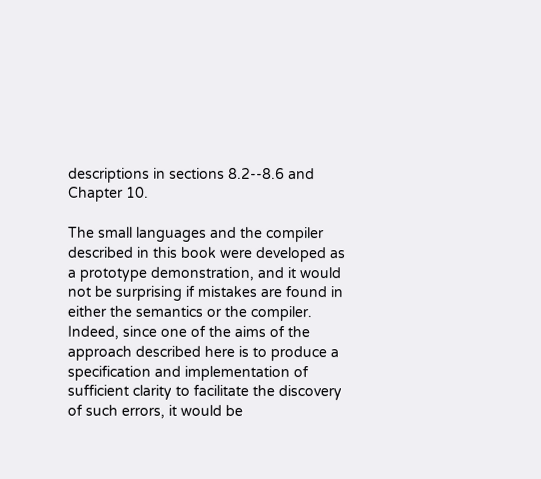descriptions in sections 8.2--8.6 and Chapter 10.

The small languages and the compiler described in this book were developed as a prototype demonstration, and it would not be surprising if mistakes are found in either the semantics or the compiler. Indeed, since one of the aims of the approach described here is to produce a specification and implementation of sufficient clarity to facilitate the discovery of such errors, it would be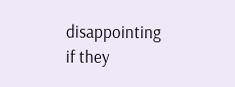disappointing if they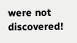were not discovered!